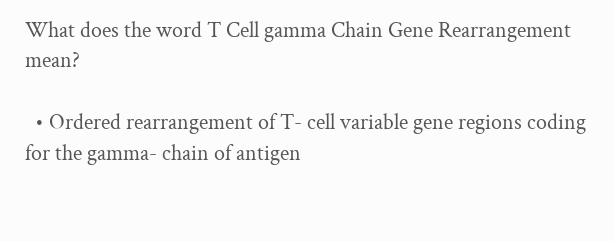What does the word T Cell gamma Chain Gene Rearrangement mean?

  • Ordered rearrangement of T- cell variable gene regions coding for the gamma- chain of antigen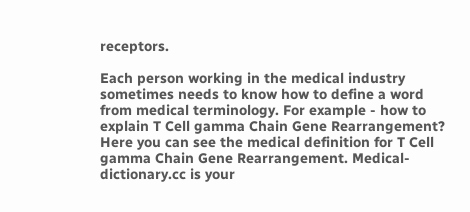receptors.

Each person working in the medical industry sometimes needs to know how to define a word from medical terminology. For example - how to explain T Cell gamma Chain Gene Rearrangement? Here you can see the medical definition for T Cell gamma Chain Gene Rearrangement. Medical-dictionary.cc is your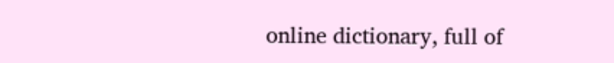online dictionary, full of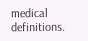medical definitions.